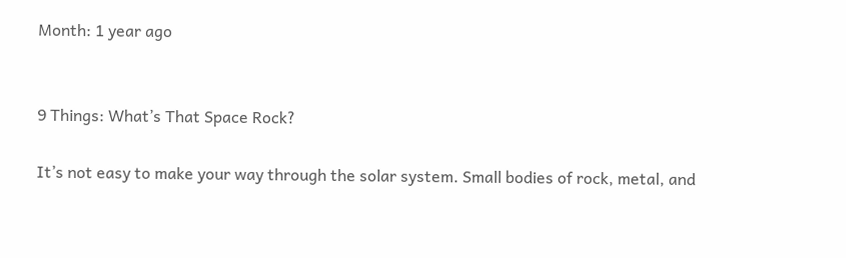Month: 1 year ago


9 Things: What’s That Space Rock?

It’s not easy to make your way through the solar system. Small bodies of rock, metal, and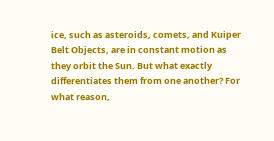ice, such as asteroids, comets, and Kuiper Belt Objects, are in constant motion as they orbit the Sun. But what exactly differentiates them from one another? For what reason,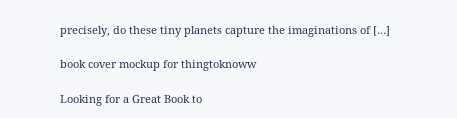precisely, do these tiny planets capture the imaginations of […]

book cover mockup for thingtoknoww

Looking for a Great Book to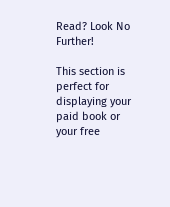Read? Look No Further!

This section is perfect for displaying your paid book or your free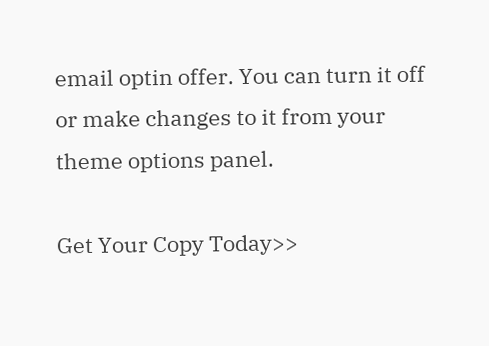email optin offer. You can turn it off or make changes to it from your theme options panel.

Get Your Copy Today>>